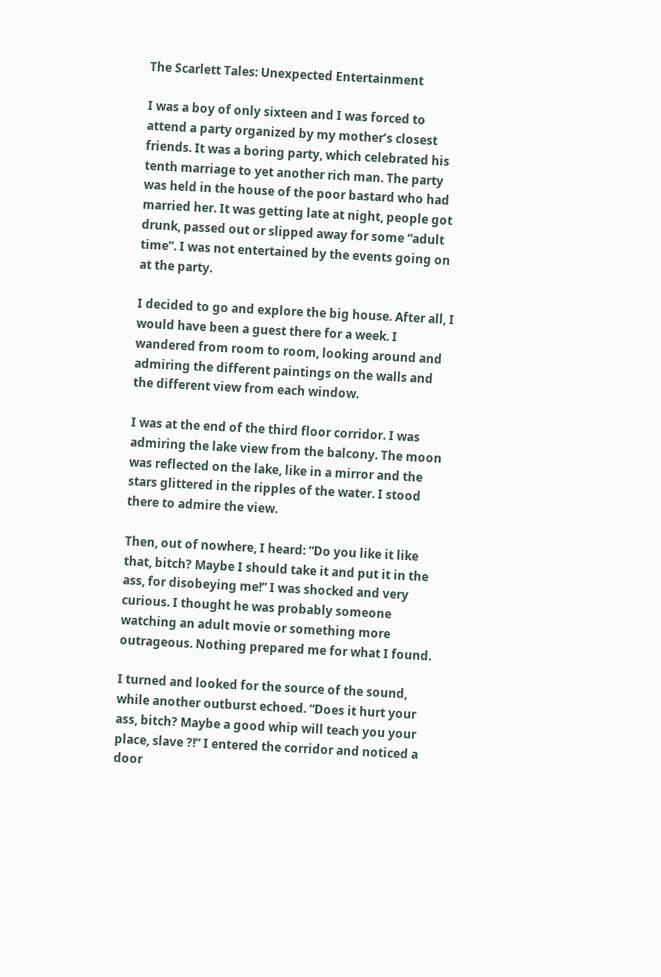The Scarlett Tales: Unexpected Entertainment

I was a boy of only sixteen and I was forced to attend a party organized by my mother’s closest friends. It was a boring party, which celebrated his tenth marriage to yet another rich man. The party was held in the house of the poor bastard who had married her. It was getting late at night, people got drunk, passed out or slipped away for some “adult time”. I was not entertained by the events going on at the party.

I decided to go and explore the big house. After all, I would have been a guest there for a week. I wandered from room to room, looking around and admiring the different paintings on the walls and the different view from each window.

I was at the end of the third floor corridor. I was admiring the lake view from the balcony. The moon was reflected on the lake, like in a mirror and the stars glittered in the ripples of the water. I stood there to admire the view.

Then, out of nowhere, I heard: “Do you like it like that, bitch? Maybe I should take it and put it in the ass, for disobeying me!” I was shocked and very curious. I thought he was probably someone watching an adult movie or something more outrageous. Nothing prepared me for what I found.

I turned and looked for the source of the sound, while another outburst echoed. “Does it hurt your ass, bitch? Maybe a good whip will teach you your place, slave ?!” I entered the corridor and noticed a door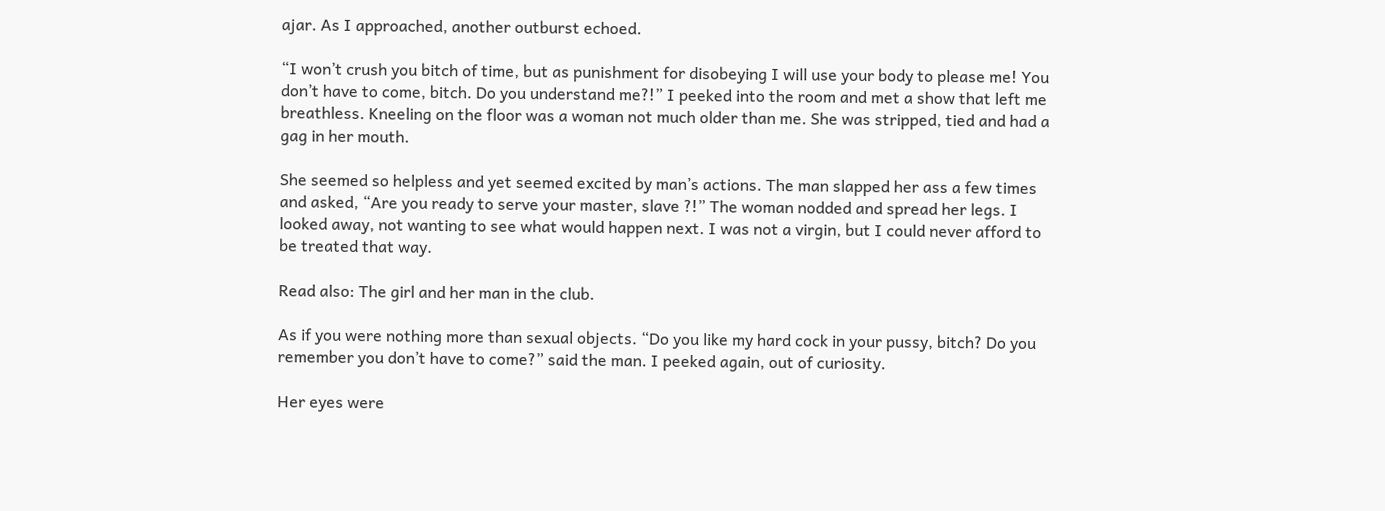ajar. As I approached, another outburst echoed.

“I won’t crush you bitch of time, but as punishment for disobeying I will use your body to please me! You don’t have to come, bitch. Do you understand me?!” I peeked into the room and met a show that left me breathless. Kneeling on the floor was a woman not much older than me. She was stripped, tied and had a gag in her mouth.

She seemed so helpless and yet seemed excited by man’s actions. The man slapped her ass a few times and asked, “Are you ready to serve your master, slave ?!” The woman nodded and spread her legs. I looked away, not wanting to see what would happen next. I was not a virgin, but I could never afford to be treated that way.

Read also: The girl and her man in the club.

As if you were nothing more than sexual objects. “Do you like my hard cock in your pussy, bitch? Do you remember you don’t have to come?” said the man. I peeked again, out of curiosity.

Her eyes were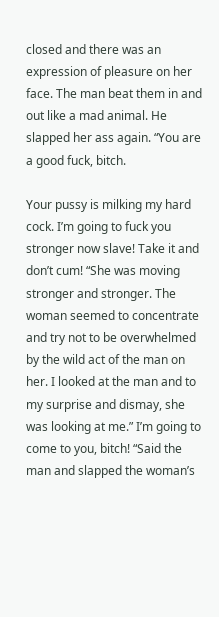closed and there was an expression of pleasure on her face. The man beat them in and out like a mad animal. He slapped her ass again. “You are a good fuck, bitch.

Your pussy is milking my hard cock. I’m going to fuck you stronger now slave! Take it and don’t cum! “She was moving stronger and stronger. The woman seemed to concentrate and try not to be overwhelmed by the wild act of the man on her. I looked at the man and to my surprise and dismay, she was looking at me.” I’m going to come to you, bitch! “Said the man and slapped the woman’s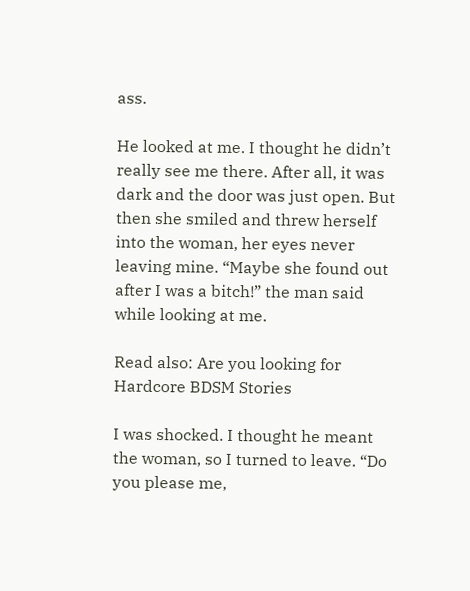ass.

He looked at me. I thought he didn’t really see me there. After all, it was dark and the door was just open. But then she smiled and threw herself into the woman, her eyes never leaving mine. “Maybe she found out after I was a bitch!” the man said while looking at me.

Read also: Are you looking for Hardcore BDSM Stories

I was shocked. I thought he meant the woman, so I turned to leave. “Do you please me,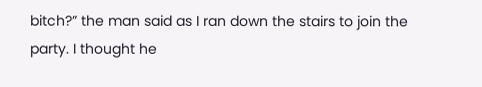bitch?” the man said as I ran down the stairs to join the party. I thought he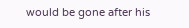would be gone after his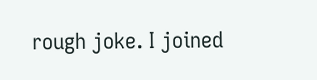rough joke. I joined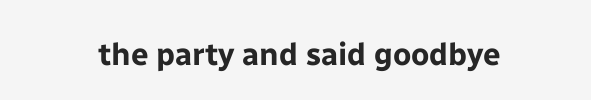the party and said goodbye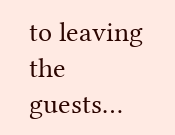to leaving the guests…